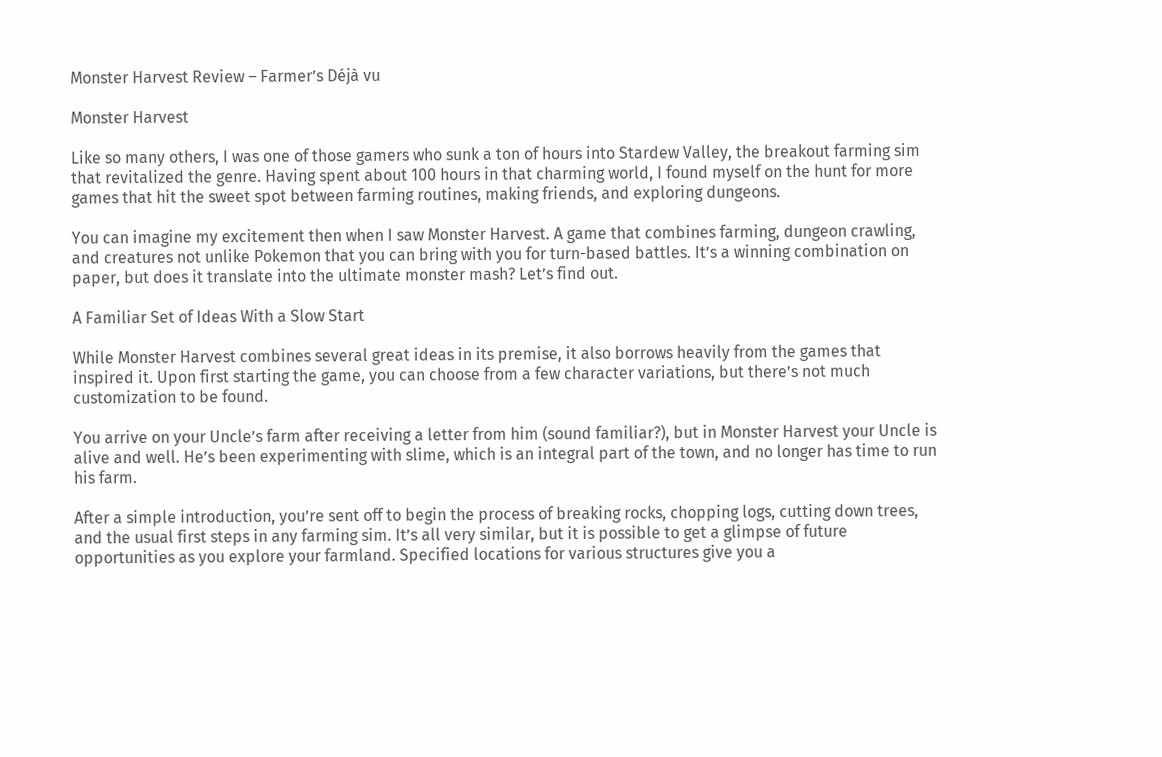Monster Harvest Review – Farmer’s Déjà vu

Monster Harvest

Like so many others, I was one of those gamers who sunk a ton of hours into Stardew Valley, the breakout farming sim that revitalized the genre. Having spent about 100 hours in that charming world, I found myself on the hunt for more games that hit the sweet spot between farming routines, making friends, and exploring dungeons.

You can imagine my excitement then when I saw Monster Harvest. A game that combines farming, dungeon crawling, and creatures not unlike Pokemon that you can bring with you for turn-based battles. It’s a winning combination on paper, but does it translate into the ultimate monster mash? Let’s find out.

A Familiar Set of Ideas With a Slow Start

While Monster Harvest combines several great ideas in its premise, it also borrows heavily from the games that inspired it. Upon first starting the game, you can choose from a few character variations, but there’s not much customization to be found.

You arrive on your Uncle’s farm after receiving a letter from him (sound familiar?), but in Monster Harvest your Uncle is alive and well. He’s been experimenting with slime, which is an integral part of the town, and no longer has time to run his farm.

After a simple introduction, you’re sent off to begin the process of breaking rocks, chopping logs, cutting down trees, and the usual first steps in any farming sim. It’s all very similar, but it is possible to get a glimpse of future opportunities as you explore your farmland. Specified locations for various structures give you a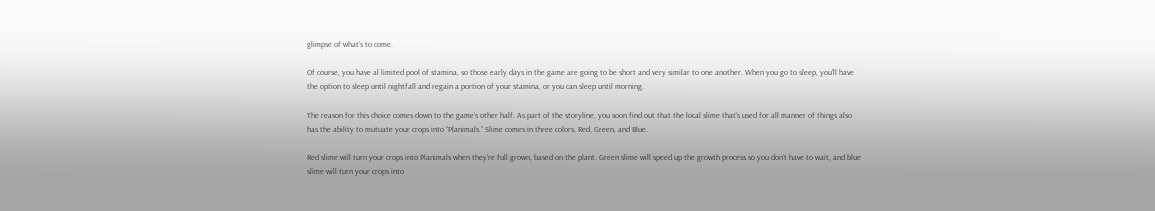glimpse of what’s to come.

Of course, you have al limited pool of stamina, so those early days in the game are going to be short and very similar to one another. When you go to sleep, you’ll have the option to sleep until nightfall and regain a portion of your stamina, or you can sleep until morning.

The reason for this choice comes down to the game’s other half. As part of the storyline, you soon find out that the local slime that’s used for all manner of things also has the ability to mutuate your crops into “Planimals.” Slime comes in three colors, Red, Green, and Blue.

Red slime will turn your crops into Planimals when they’re full grown, based on the plant. Green slime will speed up the growth process so you don’t have to wait, and blue slime will turn your crops into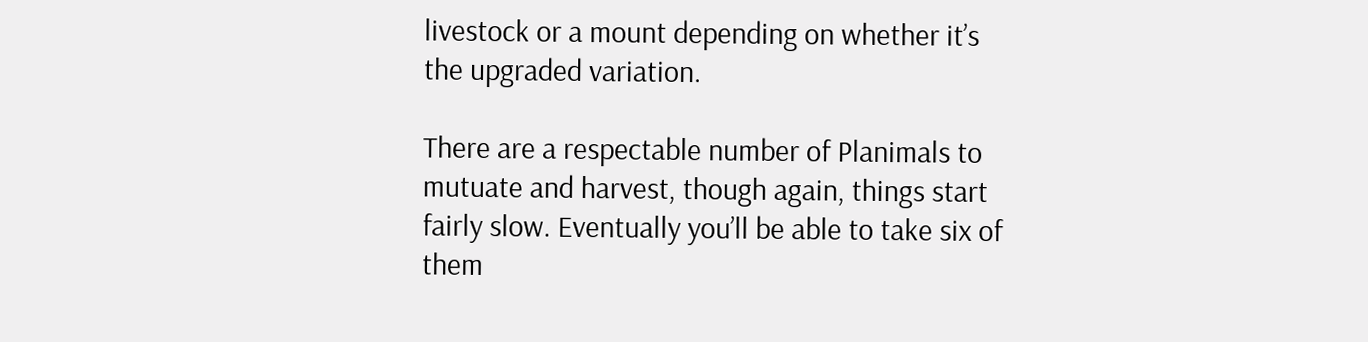livestock or a mount depending on whether it’s the upgraded variation.

There are a respectable number of Planimals to mutuate and harvest, though again, things start fairly slow. Eventually you’ll be able to take six of them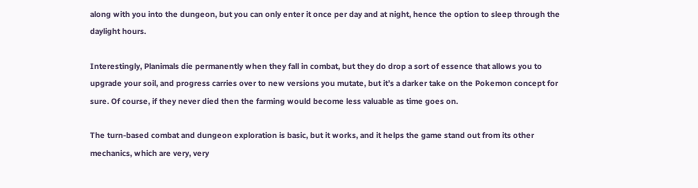along with you into the dungeon, but you can only enter it once per day and at night, hence the option to sleep through the daylight hours.

Interestingly, Planimals die permanently when they fall in combat, but they do drop a sort of essence that allows you to upgrade your soil, and progress carries over to new versions you mutate, but it’s a darker take on the Pokemon concept for sure. Of course, if they never died then the farming would become less valuable as time goes on.

The turn-based combat and dungeon exploration is basic, but it works, and it helps the game stand out from its other mechanics, which are very, very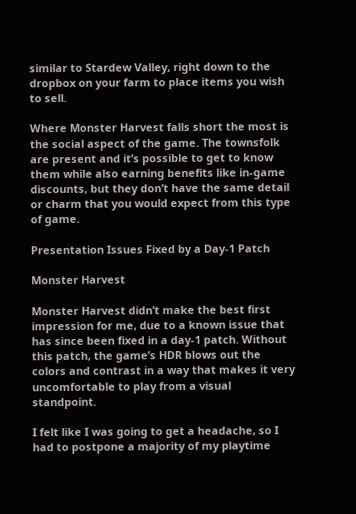similar to Stardew Valley, right down to the dropbox on your farm to place items you wish to sell.

Where Monster Harvest falls short the most is the social aspect of the game. The townsfolk are present and it’s possible to get to know them while also earning benefits like in-game discounts, but they don’t have the same detail or charm that you would expect from this type of game.

Presentation Issues Fixed by a Day-1 Patch

Monster Harvest

Monster Harvest didn’t make the best first impression for me, due to a known issue that has since been fixed in a day-1 patch. Without this patch, the game’s HDR blows out the colors and contrast in a way that makes it very uncomfortable to play from a visual standpoint.

I felt like I was going to get a headache, so I had to postpone a majority of my playtime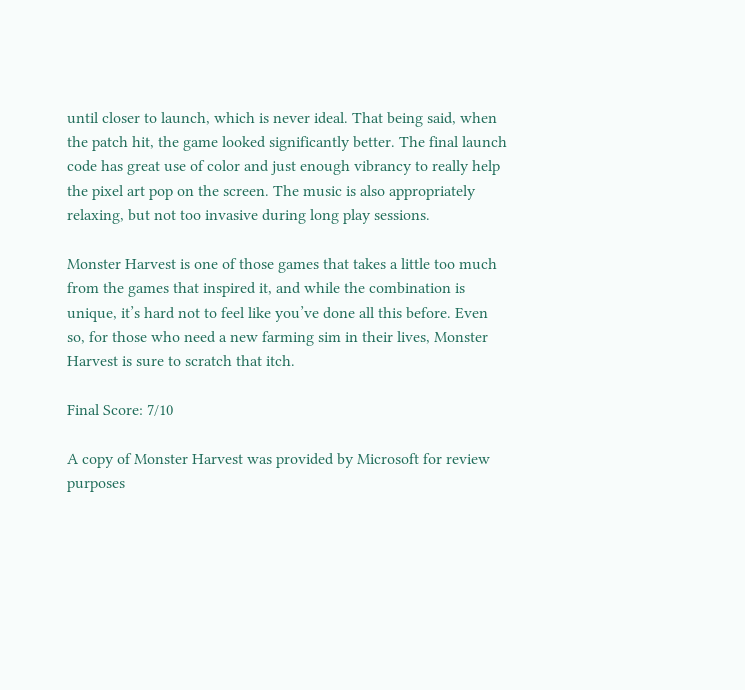until closer to launch, which is never ideal. That being said, when the patch hit, the game looked significantly better. The final launch code has great use of color and just enough vibrancy to really help the pixel art pop on the screen. The music is also appropriately relaxing, but not too invasive during long play sessions.

Monster Harvest is one of those games that takes a little too much from the games that inspired it, and while the combination is unique, it’s hard not to feel like you’ve done all this before. Even so, for those who need a new farming sim in their lives, Monster Harvest is sure to scratch that itch.

Final Score: 7/10

A copy of Monster Harvest was provided by Microsoft for review purposes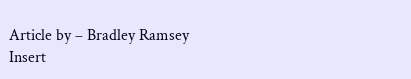Article by – Bradley Ramsey
Insert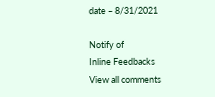date – 8/31/2021

Notify of
Inline Feedbacks
View all comments